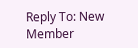Reply To: New Member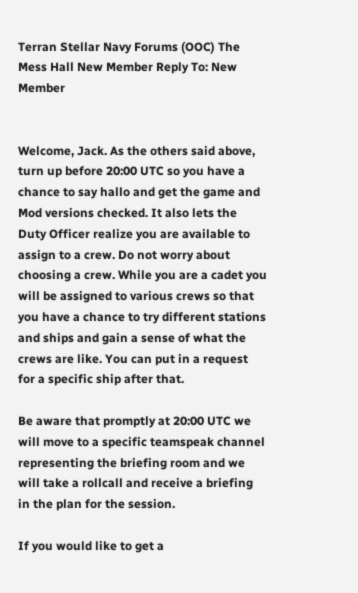Terran Stellar Navy Forums (OOC) The Mess Hall New Member Reply To: New Member


Welcome, Jack. As the others said above, turn up before 20:00 UTC so you have a chance to say hallo and get the game and Mod versions checked. It also lets the Duty Officer realize you are available to assign to a crew. Do not worry about choosing a crew. While you are a cadet you will be assigned to various crews so that you have a chance to try different stations and ships and gain a sense of what the crews are like. You can put in a request for a specific ship after that.

Be aware that promptly at 20:00 UTC we will move to a specific teamspeak channel representing the briefing room and we will take a rollcall and receive a briefing in the plan for the session.

If you would like to get a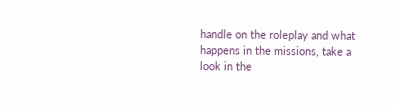handle on the roleplay and what happens in the missions, take a look in the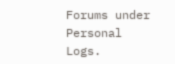Forums under Personal Logs.